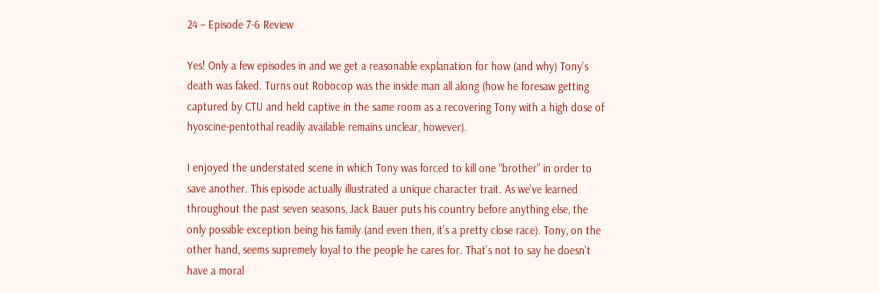24 – Episode 7-6 Review

Yes! Only a few episodes in and we get a reasonable explanation for how (and why) Tony’s death was faked. Turns out Robocop was the inside man all along (how he foresaw getting captured by CTU and held captive in the same room as a recovering Tony with a high dose of hyoscine-pentothal readily available remains unclear, however).

I enjoyed the understated scene in which Tony was forced to kill one “brother” in order to save another. This episode actually illustrated a unique character trait. As we’ve learned throughout the past seven seasons, Jack Bauer puts his country before anything else, the only possible exception being his family (and even then, it’s a pretty close race). Tony, on the other hand, seems supremely loyal to the people he cares for. That’s not to say he doesn’t have a moral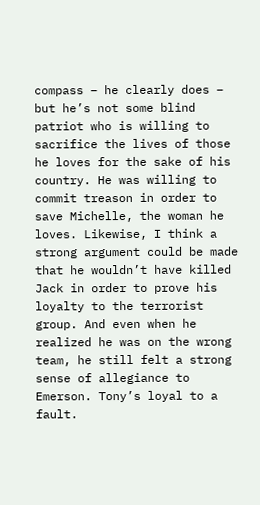compass – he clearly does – but he’s not some blind patriot who is willing to sacrifice the lives of those he loves for the sake of his country. He was willing to commit treason in order to save Michelle, the woman he loves. Likewise, I think a strong argument could be made that he wouldn’t have killed Jack in order to prove his loyalty to the terrorist group. And even when he realized he was on the wrong team, he still felt a strong sense of allegiance to Emerson. Tony’s loyal to a fault.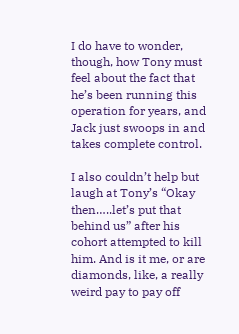I do have to wonder, though, how Tony must feel about the fact that he’s been running this operation for years, and Jack just swoops in and takes complete control.

I also couldn’t help but laugh at Tony’s “Okay then…..let’s put that behind us” after his cohort attempted to kill him. And is it me, or are diamonds, like, a really weird pay to pay off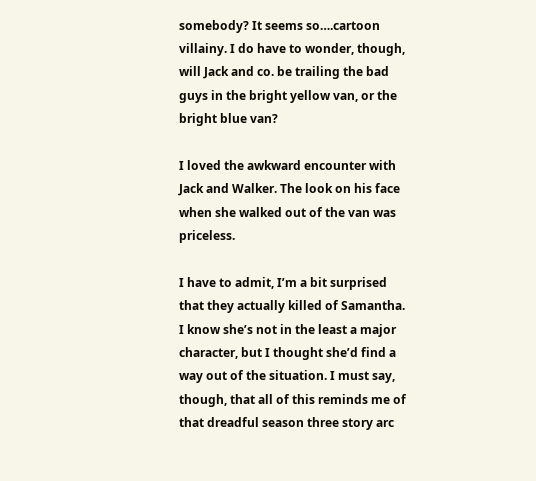somebody? It seems so….cartoon villainy. I do have to wonder, though, will Jack and co. be trailing the bad guys in the bright yellow van, or the bright blue van?

I loved the awkward encounter with Jack and Walker. The look on his face when she walked out of the van was priceless.

I have to admit, I’m a bit surprised that they actually killed of Samantha. I know she’s not in the least a major character, but I thought she’d find a way out of the situation. I must say, though, that all of this reminds me of that dreadful season three story arc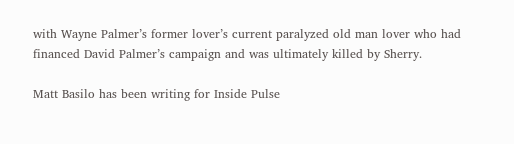with Wayne Palmer’s former lover’s current paralyzed old man lover who had financed David Palmer’s campaign and was ultimately killed by Sherry.

Matt Basilo has been writing for Inside Pulse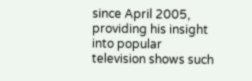since April 2005, providing his insight into popular television shows such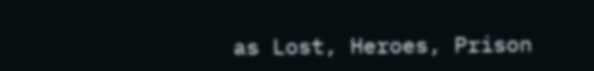as Lost, Heroes, Prison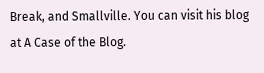Break, and Smallville. You can visit his blog at A Case of the Blog.